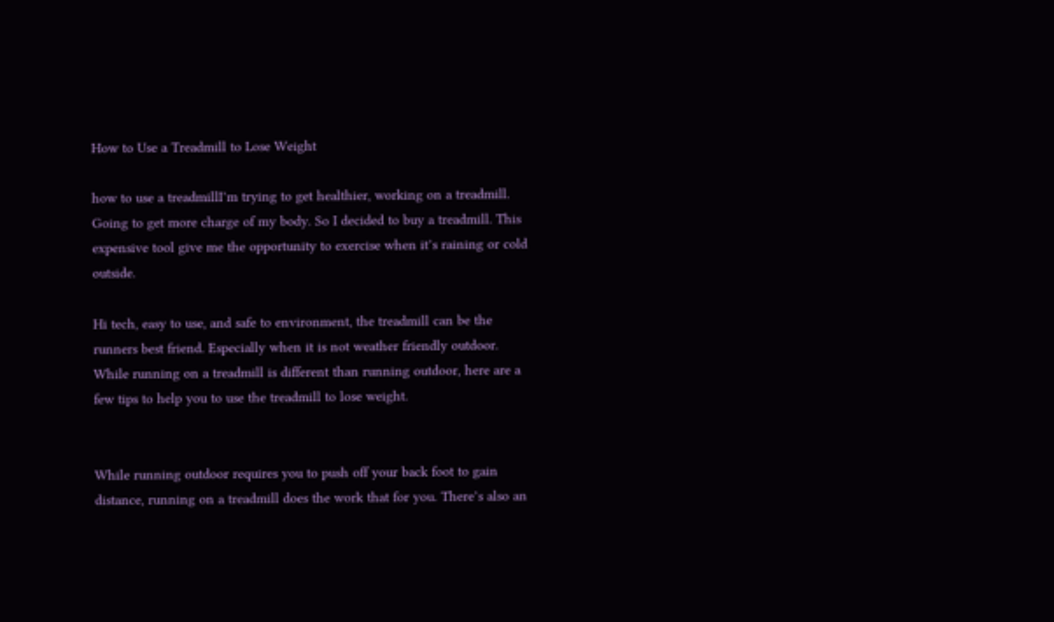How to Use a Treadmill to Lose Weight

how to use a treadmillI’m trying to get healthier, working on a treadmill. Going to get more charge of my body. So I decided to buy a treadmill. This expensive tool give me the opportunity to exercise when it’s raining or cold outside.

Hi tech, easy to use, and safe to environment, the treadmill can be the runners best friend. Especially when it is not weather friendly outdoor. While running on a treadmill is different than running outdoor, here are a few tips to help you to use the treadmill to lose weight.


While running outdoor requires you to push off your back foot to gain distance, running on a treadmill does the work that for you. There’s also an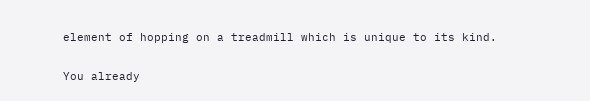element of hopping on a treadmill which is unique to its kind.

You already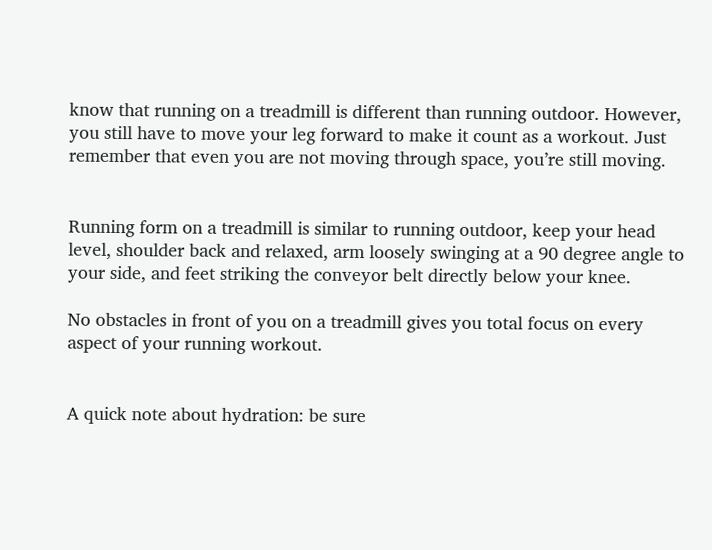know that running on a treadmill is different than running outdoor. However, you still have to move your leg forward to make it count as a workout. Just remember that even you are not moving through space, you’re still moving.


Running form on a treadmill is similar to running outdoor, keep your head level, shoulder back and relaxed, arm loosely swinging at a 90 degree angle to your side, and feet striking the conveyor belt directly below your knee.

No obstacles in front of you on a treadmill gives you total focus on every aspect of your running workout.


A quick note about hydration: be sure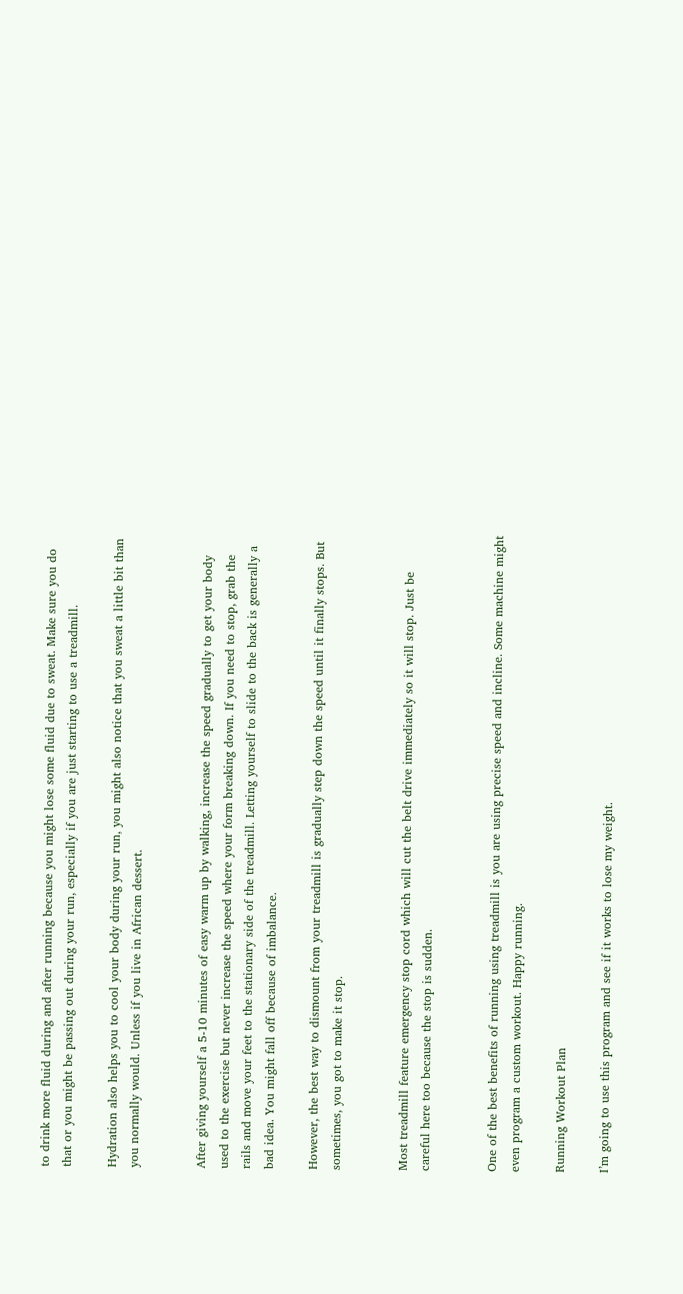to drink more fluid during and after running because you might lose some fluid due to sweat. Make sure you do that or you might be passing out during your run, especially if you are just starting to use a treadmill.

Hydration also helps you to cool your body during your run, you might also notice that you sweat a little bit than you normally would. Unless if you live in African dessert.


After giving yourself a 5-10 minutes of easy warm up by walking, increase the speed gradually to get your body used to the exercise but never increase the speed where your form breaking down. If you need to stop, grab the rails and move your feet to the stationary side of the treadmill. Letting yourself to slide to the back is generally a bad idea. You might fall off because of imbalance.

However, the best way to dismount from your treadmill is gradually step down the speed until it finally stops. But sometimes, you got to make it stop.


Most treadmill feature emergency stop cord which will cut the belt drive immediately so it will stop. Just be careful here too because the stop is sudden.


One of the best benefits of running using treadmill is you are using precise speed and incline. Some machine might even program a custom workout. Happy running.

Running Workout Plan

I’m going to use this program and see if it works to lose my weight.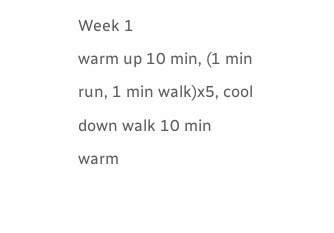Week 1
warm up 10 min, (1 min run, 1 min walk)x5, cool down walk 10 min
warm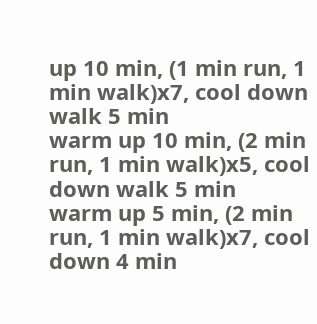up 10 min, (1 min run, 1 min walk)x7, cool down walk 5 min
warm up 10 min, (2 min run, 1 min walk)x5, cool down walk 5 min
warm up 5 min, (2 min run, 1 min walk)x7, cool down 4 min